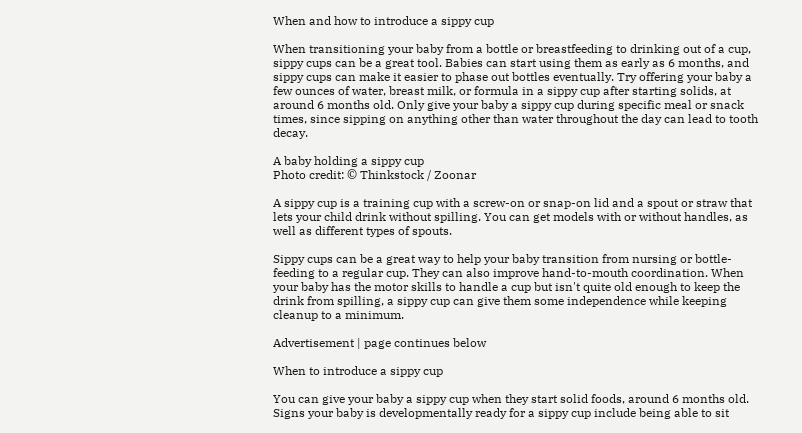When and how to introduce a sippy cup

When transitioning your baby from a bottle or breastfeeding to drinking out of a cup, sippy cups can be a great tool. Babies can start using them as early as 6 months, and sippy cups can make it easier to phase out bottles eventually. Try offering your baby a few ounces of water, breast milk, or formula in a sippy cup after starting solids, at around 6 months old. Only give your baby a sippy cup during specific meal or snack times, since sipping on anything other than water throughout the day can lead to tooth decay.

A baby holding a sippy cup
Photo credit: © Thinkstock / Zoonar

A sippy cup is a training cup with a screw-on or snap-on lid and a spout or straw that lets your child drink without spilling. You can get models with or without handles, as well as different types of spouts.

Sippy cups can be a great way to help your baby transition from nursing or bottle-feeding to a regular cup. They can also improve hand-to-mouth coordination. When your baby has the motor skills to handle a cup but isn't quite old enough to keep the drink from spilling, a sippy cup can give them some independence while keeping cleanup to a minimum.

Advertisement | page continues below

When to introduce a sippy cup

You can give your baby a sippy cup when they start solid foods, around 6 months old. Signs your baby is developmentally ready for a sippy cup include being able to sit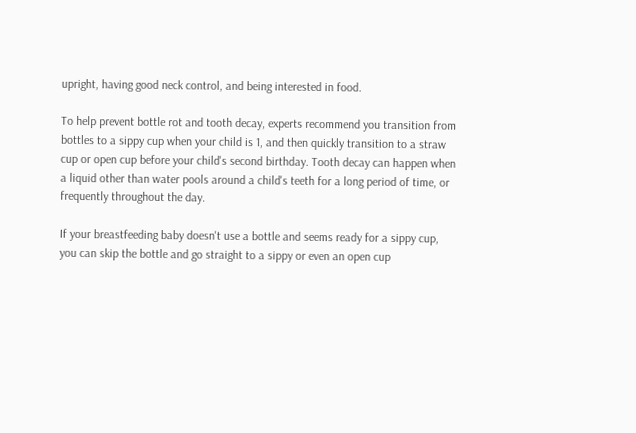upright, having good neck control, and being interested in food.

To help prevent bottle rot and tooth decay, experts recommend you transition from bottles to a sippy cup when your child is 1, and then quickly transition to a straw cup or open cup before your child's second birthday. Tooth decay can happen when a liquid other than water pools around a child's teeth for a long period of time, or frequently throughout the day.

If your breastfeeding baby doesn't use a bottle and seems ready for a sippy cup, you can skip the bottle and go straight to a sippy or even an open cup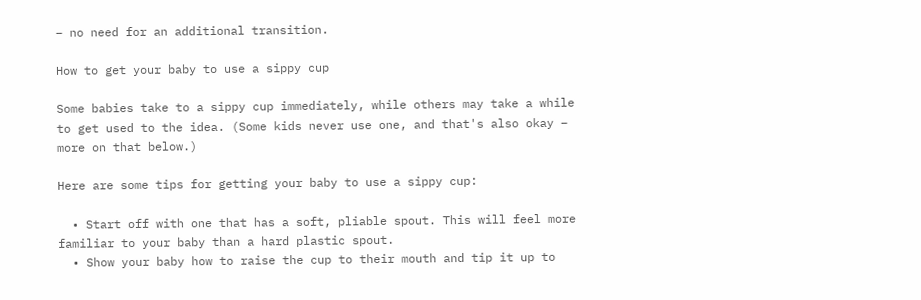– no need for an additional transition.

How to get your baby to use a sippy cup

Some babies take to a sippy cup immediately, while others may take a while to get used to the idea. (Some kids never use one, and that's also okay – more on that below.)

Here are some tips for getting your baby to use a sippy cup:

  • Start off with one that has a soft, pliable spout. This will feel more familiar to your baby than a hard plastic spout.
  • Show your baby how to raise the cup to their mouth and tip it up to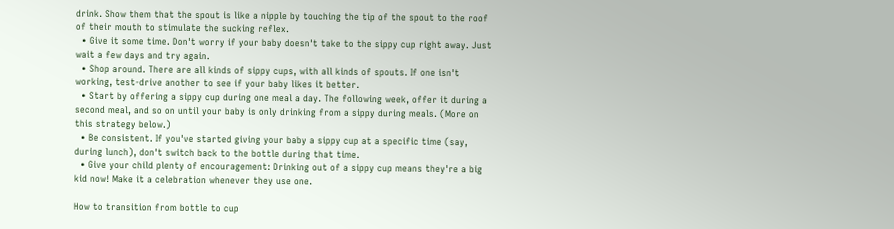drink. Show them that the spout is like a nipple by touching the tip of the spout to the roof of their mouth to stimulate the sucking reflex.
  • Give it some time. Don't worry if your baby doesn't take to the sippy cup right away. Just wait a few days and try again.
  • Shop around. There are all kinds of sippy cups, with all kinds of spouts. If one isn't working, test-drive another to see if your baby likes it better.
  • Start by offering a sippy cup during one meal a day. The following week, offer it during a second meal, and so on until your baby is only drinking from a sippy during meals. (More on this strategy below.)
  • Be consistent. If you've started giving your baby a sippy cup at a specific time (say, during lunch), don't switch back to the bottle during that time.
  • Give your child plenty of encouragement: Drinking out of a sippy cup means they're a big kid now! Make it a celebration whenever they use one.

How to transition from bottle to cup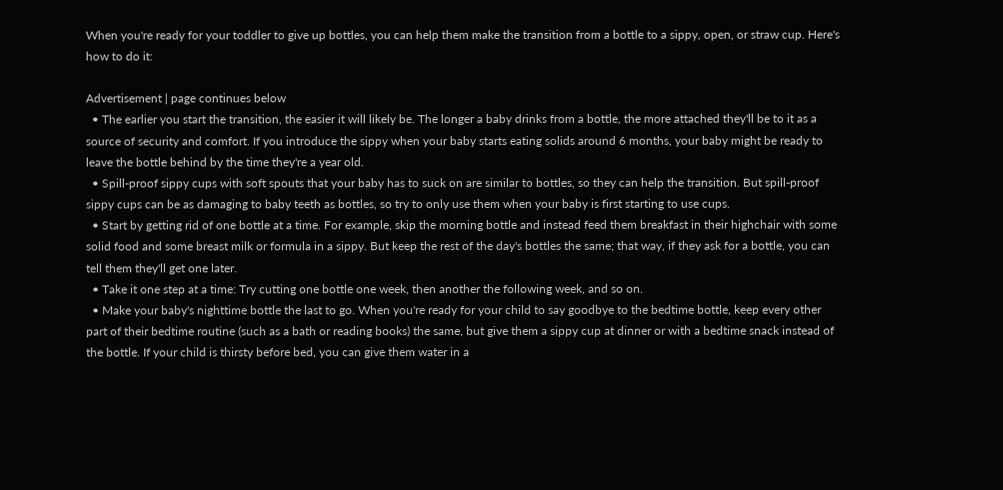When you're ready for your toddler to give up bottles, you can help them make the transition from a bottle to a sippy, open, or straw cup. Here's how to do it:

Advertisement | page continues below
  • The earlier you start the transition, the easier it will likely be. The longer a baby drinks from a bottle, the more attached they'll be to it as a source of security and comfort. If you introduce the sippy when your baby starts eating solids around 6 months, your baby might be ready to leave the bottle behind by the time they're a year old.
  • Spill-proof sippy cups with soft spouts that your baby has to suck on are similar to bottles, so they can help the transition. But spill-proof sippy cups can be as damaging to baby teeth as bottles, so try to only use them when your baby is first starting to use cups.
  • Start by getting rid of one bottle at a time. For example, skip the morning bottle and instead feed them breakfast in their highchair with some solid food and some breast milk or formula in a sippy. But keep the rest of the day's bottles the same; that way, if they ask for a bottle, you can tell them they'll get one later.
  • Take it one step at a time: Try cutting one bottle one week, then another the following week, and so on.
  • Make your baby's nighttime bottle the last to go. When you're ready for your child to say goodbye to the bedtime bottle, keep every other part of their bedtime routine (such as a bath or reading books) the same, but give them a sippy cup at dinner or with a bedtime snack instead of the bottle. If your child is thirsty before bed, you can give them water in a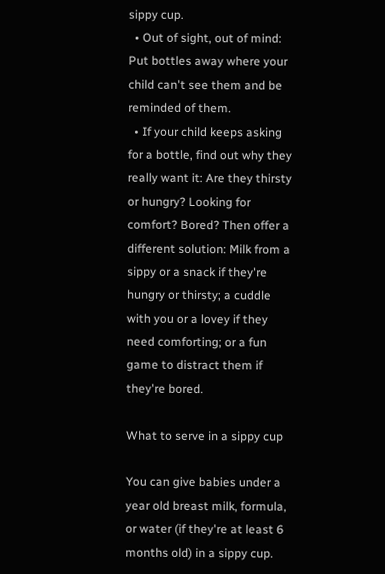sippy cup.
  • Out of sight, out of mind: Put bottles away where your child can't see them and be reminded of them.
  • If your child keeps asking for a bottle, find out why they really want it: Are they thirsty or hungry? Looking for comfort? Bored? Then offer a different solution: Milk from a sippy or a snack if they're hungry or thirsty; a cuddle with you or a lovey if they need comforting; or a fun game to distract them if they're bored.

What to serve in a sippy cup

You can give babies under a year old breast milk, formula, or water (if they're at least 6 months old) in a sippy cup.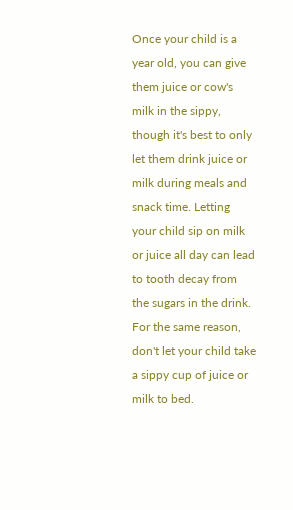Once your child is a year old, you can give them juice or cow's milk in the sippy, though it's best to only let them drink juice or milk during meals and snack time. Letting your child sip on milk or juice all day can lead to tooth decay from the sugars in the drink. For the same reason, don't let your child take a sippy cup of juice or milk to bed.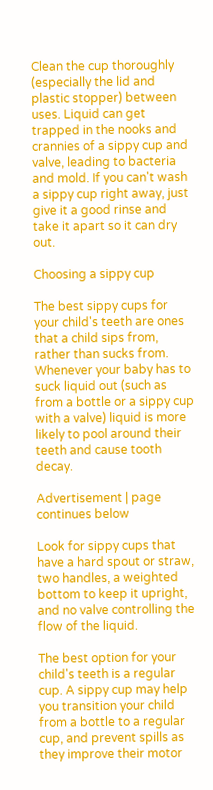Clean the cup thoroughly (especially the lid and plastic stopper) between uses. Liquid can get trapped in the nooks and crannies of a sippy cup and valve, leading to bacteria and mold. If you can't wash a sippy cup right away, just give it a good rinse and take it apart so it can dry out.

Choosing a sippy cup

The best sippy cups for your child's teeth are ones that a child sips from, rather than sucks from. Whenever your baby has to suck liquid out (such as from a bottle or a sippy cup with a valve) liquid is more likely to pool around their teeth and cause tooth decay.

Advertisement | page continues below

Look for sippy cups that have a hard spout or straw, two handles, a weighted bottom to keep it upright, and no valve controlling the flow of the liquid.

The best option for your child's teeth is a regular cup. A sippy cup may help you transition your child from a bottle to a regular cup, and prevent spills as they improve their motor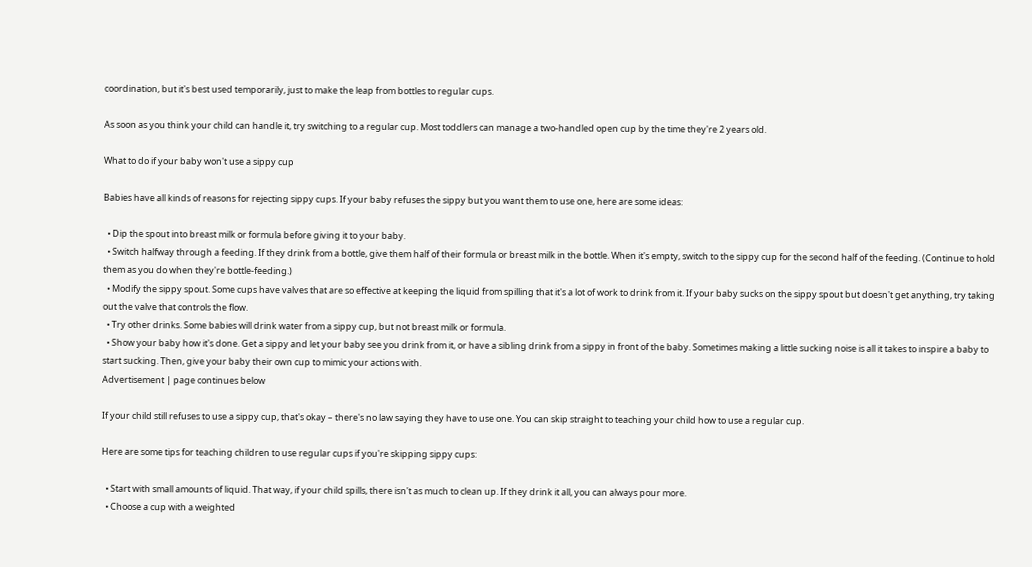coordination, but it's best used temporarily, just to make the leap from bottles to regular cups.

As soon as you think your child can handle it, try switching to a regular cup. Most toddlers can manage a two-handled open cup by the time they're 2 years old.

What to do if your baby won't use a sippy cup

Babies have all kinds of reasons for rejecting sippy cups. If your baby refuses the sippy but you want them to use one, here are some ideas:

  • Dip the spout into breast milk or formula before giving it to your baby.
  • Switch halfway through a feeding. If they drink from a bottle, give them half of their formula or breast milk in the bottle. When it's empty, switch to the sippy cup for the second half of the feeding. (Continue to hold them as you do when they're bottle-feeding.)
  • Modify the sippy spout. Some cups have valves that are so effective at keeping the liquid from spilling that it's a lot of work to drink from it. If your baby sucks on the sippy spout but doesn't get anything, try taking out the valve that controls the flow.
  • Try other drinks. Some babies will drink water from a sippy cup, but not breast milk or formula.
  • Show your baby how it's done. Get a sippy and let your baby see you drink from it, or have a sibling drink from a sippy in front of the baby. Sometimes making a little sucking noise is all it takes to inspire a baby to start sucking. Then, give your baby their own cup to mimic your actions with.
Advertisement | page continues below

If your child still refuses to use a sippy cup, that's okay – there's no law saying they have to use one. You can skip straight to teaching your child how to use a regular cup.

Here are some tips for teaching children to use regular cups if you're skipping sippy cups:

  • Start with small amounts of liquid. That way, if your child spills, there isn't as much to clean up. If they drink it all, you can always pour more.
  • Choose a cup with a weighted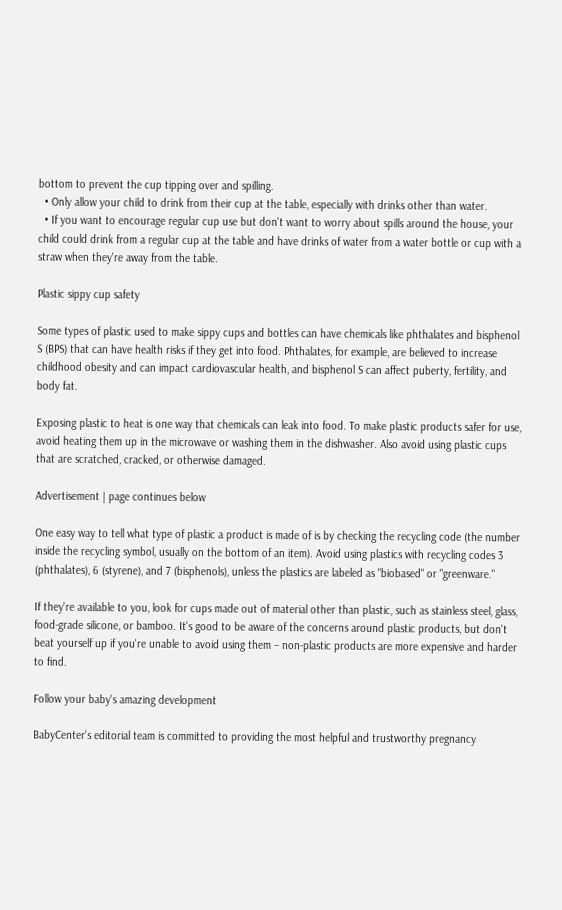bottom to prevent the cup tipping over and spilling.
  • Only allow your child to drink from their cup at the table, especially with drinks other than water.
  • If you want to encourage regular cup use but don't want to worry about spills around the house, your child could drink from a regular cup at the table and have drinks of water from a water bottle or cup with a straw when they're away from the table.

Plastic sippy cup safety

Some types of plastic used to make sippy cups and bottles can have chemicals like phthalates and bisphenol S (BPS) that can have health risks if they get into food. Phthalates, for example, are believed to increase childhood obesity and can impact cardiovascular health, and bisphenol S can affect puberty, fertility, and body fat.

Exposing plastic to heat is one way that chemicals can leak into food. To make plastic products safer for use, avoid heating them up in the microwave or washing them in the dishwasher. Also avoid using plastic cups that are scratched, cracked, or otherwise damaged.

Advertisement | page continues below

One easy way to tell what type of plastic a product is made of is by checking the recycling code (the number inside the recycling symbol, usually on the bottom of an item). Avoid using plastics with recycling codes 3 (phthalates), 6 (styrene), and 7 (bisphenols), unless the plastics are labeled as "biobased" or "greenware."

If they're available to you, look for cups made out of material other than plastic, such as stainless steel, glass, food-grade silicone, or bamboo. It's good to be aware of the concerns around plastic products, but don't beat yourself up if you're unable to avoid using them – non-plastic products are more expensive and harder to find.

Follow your baby's amazing development

BabyCenter's editorial team is committed to providing the most helpful and trustworthy pregnancy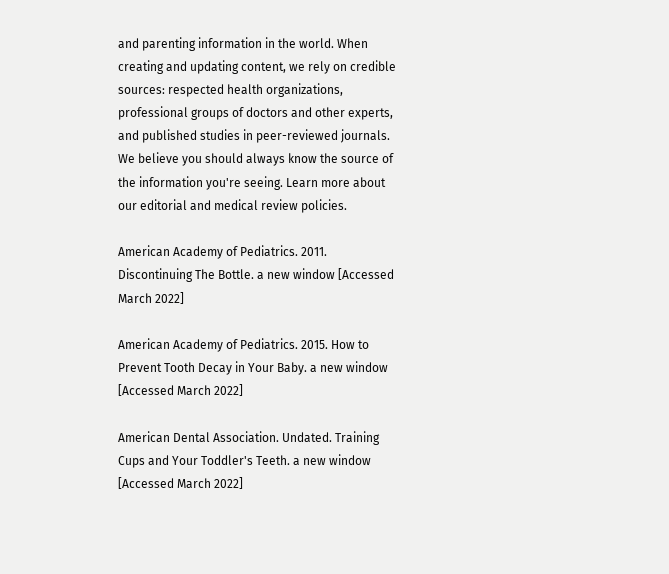and parenting information in the world. When creating and updating content, we rely on credible sources: respected health organizations, professional groups of doctors and other experts, and published studies in peer-reviewed journals. We believe you should always know the source of the information you're seeing. Learn more about our editorial and medical review policies.

American Academy of Pediatrics. 2011. Discontinuing The Bottle. a new window [Accessed March 2022]

American Academy of Pediatrics. 2015. How to Prevent Tooth Decay in Your Baby. a new window [Accessed March 2022]

American Dental Association. Undated. Training Cups and Your Toddler's Teeth. a new window [Accessed March 2022]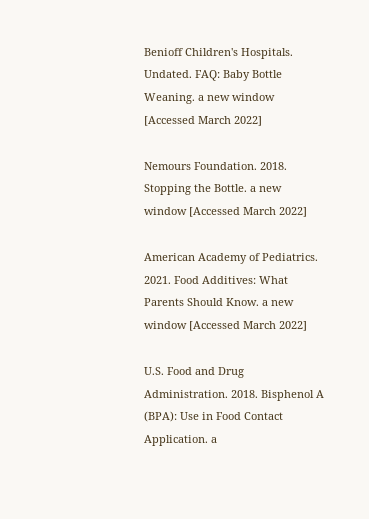Benioff Children's Hospitals. Undated. FAQ: Baby Bottle Weaning. a new window [Accessed March 2022]

Nemours Foundation. 2018. Stopping the Bottle. a new window [Accessed March 2022]

American Academy of Pediatrics. 2021. Food Additives: What Parents Should Know. a new window [Accessed March 2022]

U.S. Food and Drug Administration. 2018. Bisphenol A (BPA): Use in Food Contact Application. a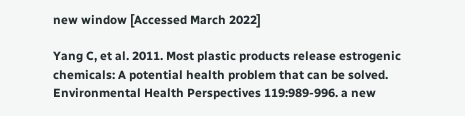new window [Accessed March 2022]

Yang C, et al. 2011. Most plastic products release estrogenic chemicals: A potential health problem that can be solved. Environmental Health Perspectives 119:989-996. a new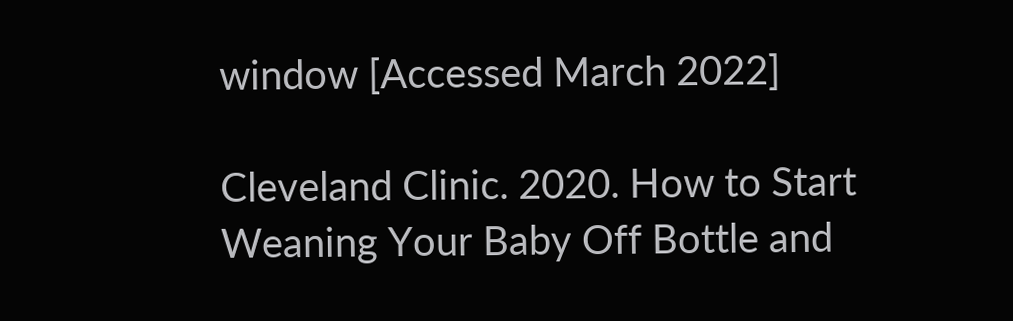window [Accessed March 2022]

Cleveland Clinic. 2020. How to Start Weaning Your Baby Off Bottle and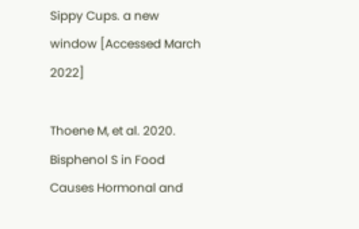Sippy Cups. a new window [Accessed March 2022]

Thoene M, et al. 2020. Bisphenol S in Food Causes Hormonal and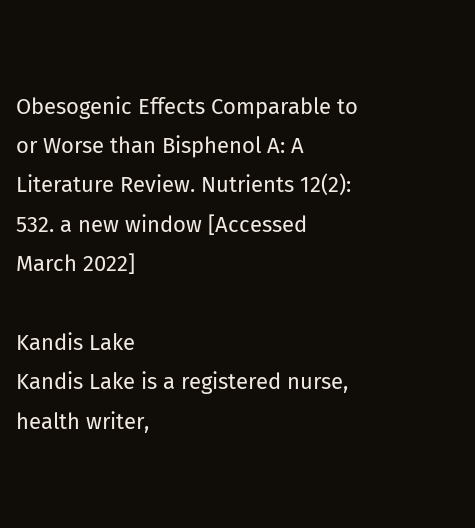Obesogenic Effects Comparable to or Worse than Bisphenol A: A Literature Review. Nutrients 12(2): 532. a new window [Accessed March 2022]

Kandis Lake
Kandis Lake is a registered nurse, health writer,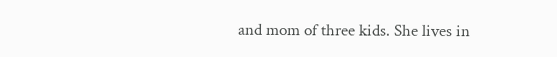and mom of three kids. She lives in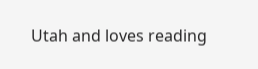Utah and loves reading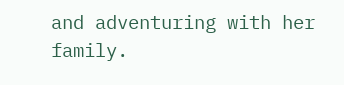and adventuring with her family.